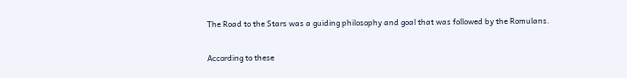The Road to the Stars was a guiding philosophy and goal that was followed by the Romulans.

According to these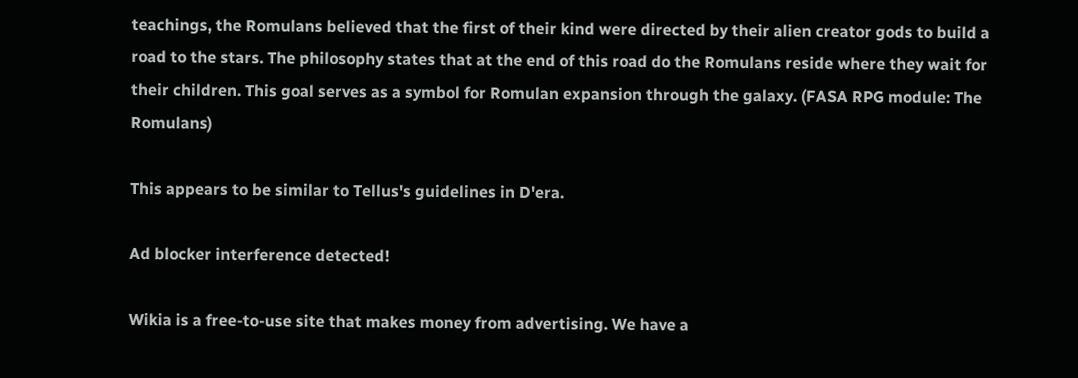teachings, the Romulans believed that the first of their kind were directed by their alien creator gods to build a road to the stars. The philosophy states that at the end of this road do the Romulans reside where they wait for their children. This goal serves as a symbol for Romulan expansion through the galaxy. (FASA RPG module: The Romulans)

This appears to be similar to Tellus's guidelines in D'era.

Ad blocker interference detected!

Wikia is a free-to-use site that makes money from advertising. We have a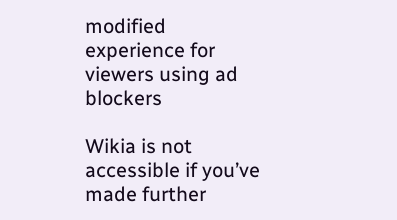modified experience for viewers using ad blockers

Wikia is not accessible if you’ve made further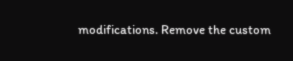modifications. Remove the custom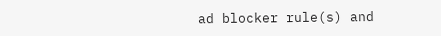ad blocker rule(s) and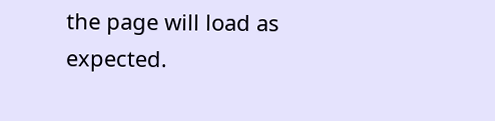the page will load as expected.